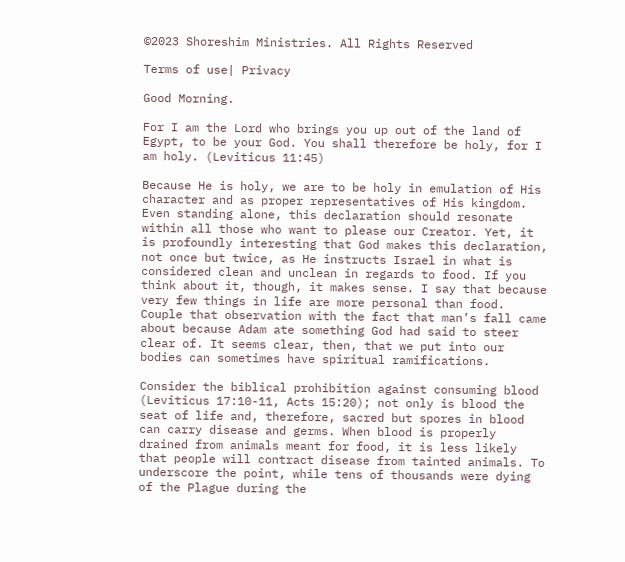©2023 Shoreshim Ministries. All Rights Reserved

Terms of use| Privacy

Good Morning.

For I am the Lord who brings you up out of the land of Egypt, to be your God. You shall therefore be holy, for I am holy. (Leviticus 11:45)

Because He is holy, we are to be holy in emulation of His character and as proper representatives of His kingdom. Even standing alone, this declaration should resonate within all those who want to please our Creator. Yet, it is profoundly interesting that God makes this declaration, not once but twice, as He instructs Israel in what is considered clean and unclean in regards to food. If you think about it, though, it makes sense. I say that because very few things in life are more personal than food. Couple that observation with the fact that man’s fall came about because Adam ate something God had said to steer clear of. It seems clear, then, that we put into our bodies can sometimes have spiritual ramifications.

Consider the biblical prohibition against consuming blood (Leviticus 17:10-11, Acts 15:20); not only is blood the seat of life and, therefore, sacred but spores in blood can carry disease and germs. When blood is properly drained from animals meant for food, it is less likely that people will contract disease from tainted animals. To underscore the point, while tens of thousands were dying of the Plague during the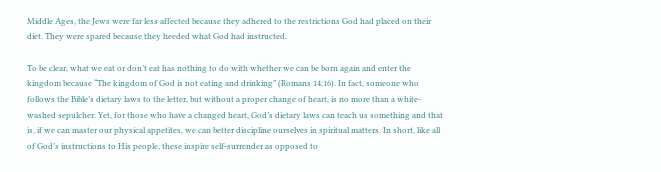Middle Ages, the Jews were far less affected because they adhered to the restrictions God had placed on their diet. They were spared because they heeded what God had instructed.

To be clear, what we eat or don’t eat has nothing to do with whether we can be born again and enter the kingdom because “The kingdom of God is not eating and drinking” (Romans 14:16). In fact, someone who follows the Bible’s dietary laws to the letter, but without a proper change of heart, is no more than a white-washed sepulcher. Yet, for those who have a changed heart, God’s dietary laws can teach us something and that is, if we can master our physical appetites, we can better discipline ourselves in spiritual matters. In short, like all of God’s instructions to His people, these inspire self-surrender as opposed to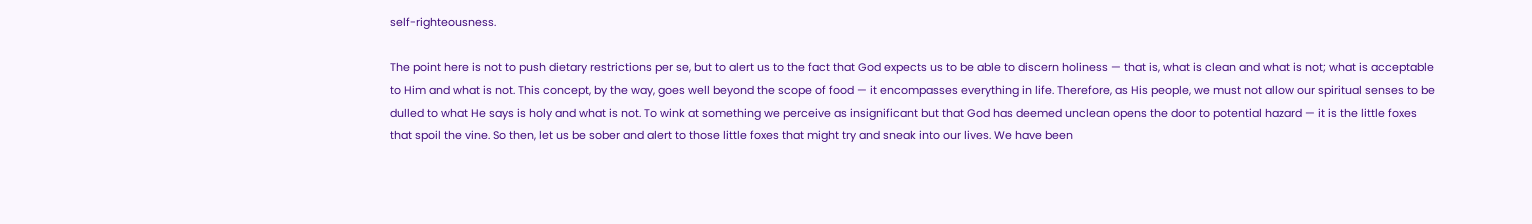self-righteousness.

The point here is not to push dietary restrictions per se, but to alert us to the fact that God expects us to be able to discern holiness — that is, what is clean and what is not; what is acceptable to Him and what is not. This concept, by the way, goes well beyond the scope of food — it encompasses everything in life. Therefore, as His people, we must not allow our spiritual senses to be dulled to what He says is holy and what is not. To wink at something we perceive as insignificant but that God has deemed unclean opens the door to potential hazard — it is the little foxes that spoil the vine. So then, let us be sober and alert to those little foxes that might try and sneak into our lives. We have been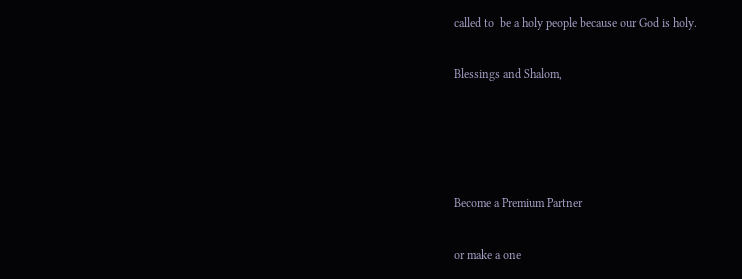called to  be a holy people because our God is holy.

Blessings and Shalom,




Become a Premium Partner

or make a one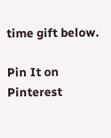time gift below.

Pin It on Pinterest